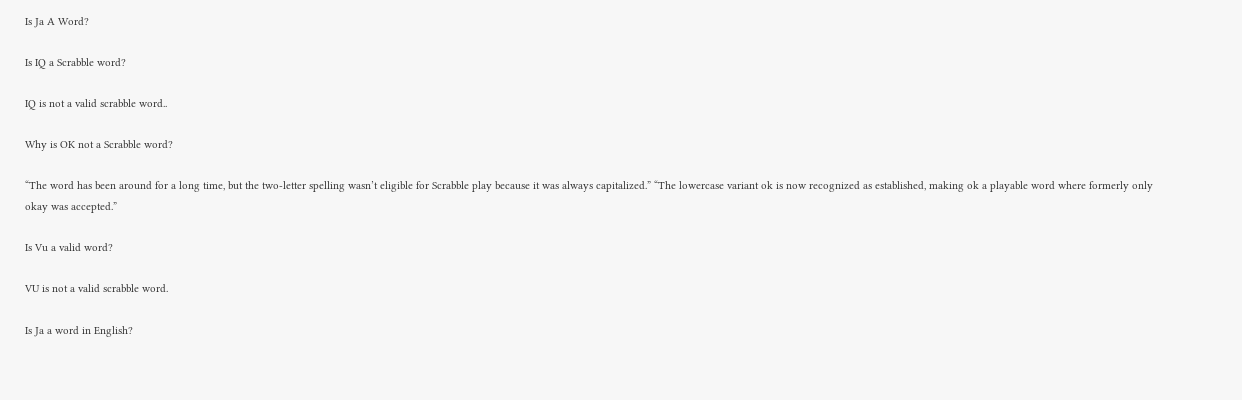Is Ja A Word?

Is IQ a Scrabble word?

IQ is not a valid scrabble word..

Why is OK not a Scrabble word?

“The word has been around for a long time, but the two-letter spelling wasn’t eligible for Scrabble play because it was always capitalized.” “The lowercase variant ok is now recognized as established, making ok a playable word where formerly only okay was accepted.”

Is Vu a valid word?

VU is not a valid scrabble word.

Is Ja a word in English?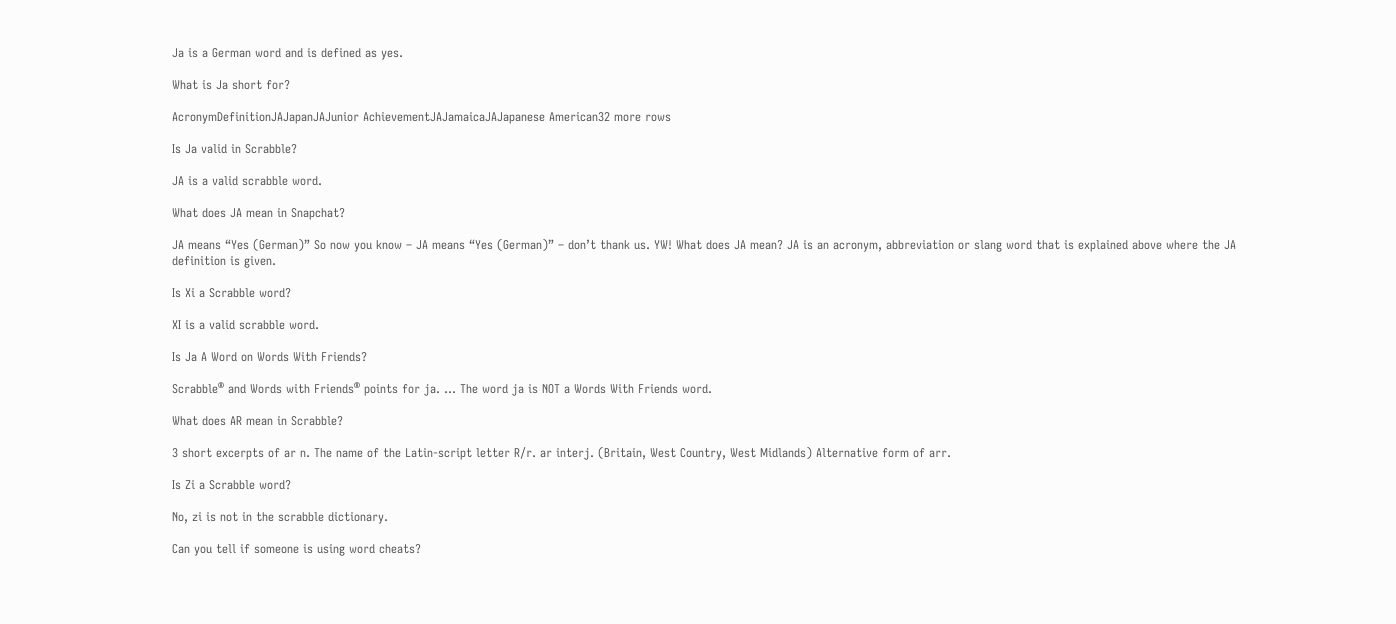Ja is a German word and is defined as yes.

What is Ja short for?

AcronymDefinitionJAJapanJAJunior AchievementJAJamaicaJAJapanese American32 more rows

Is Ja valid in Scrabble?

JA is a valid scrabble word.

What does JA mean in Snapchat?

JA means “Yes (German)” So now you know – JA means “Yes (German)” – don’t thank us. YW! What does JA mean? JA is an acronym, abbreviation or slang word that is explained above where the JA definition is given.

Is Xi a Scrabble word?

XI is a valid scrabble word.

Is Ja A Word on Words With Friends?

Scrabble® and Words with Friends® points for ja. … The word ja is NOT a Words With Friends word.

What does AR mean in Scrabble?

3 short excerpts of ar n. The name of the Latin-script letter R/r. ar interj. (Britain, West Country, West Midlands) Alternative form of arr.

Is Zi a Scrabble word?

No, zi is not in the scrabble dictionary.

Can you tell if someone is using word cheats?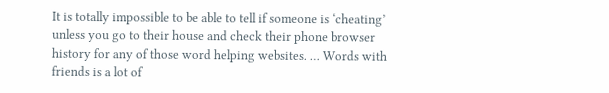It is totally impossible to be able to tell if someone is ‘cheating’ unless you go to their house and check their phone browser history for any of those word helping websites. … Words with friends is a lot of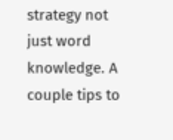strategy not just word knowledge. A couple tips to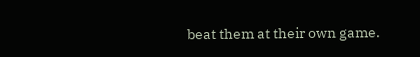beat them at their own game.